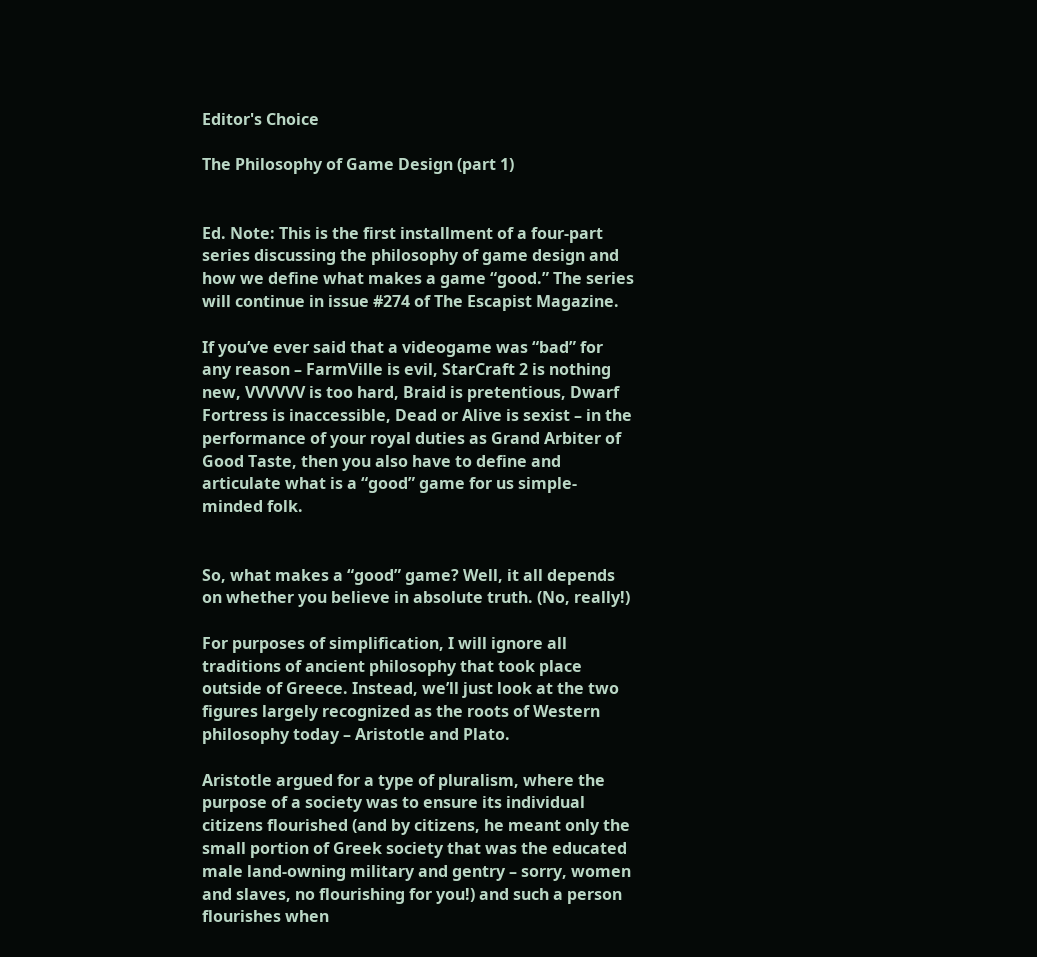Editor's Choice

The Philosophy of Game Design (part 1)


Ed. Note: This is the first installment of a four-part series discussing the philosophy of game design and how we define what makes a game “good.” The series will continue in issue #274 of The Escapist Magazine.

If you’ve ever said that a videogame was “bad” for any reason – FarmVille is evil, StarCraft 2 is nothing new, VVVVVV is too hard, Braid is pretentious, Dwarf Fortress is inaccessible, Dead or Alive is sexist – in the performance of your royal duties as Grand Arbiter of Good Taste, then you also have to define and articulate what is a “good” game for us simple-minded folk.


So, what makes a “good” game? Well, it all depends on whether you believe in absolute truth. (No, really!)

For purposes of simplification, I will ignore all traditions of ancient philosophy that took place outside of Greece. Instead, we’ll just look at the two figures largely recognized as the roots of Western philosophy today – Aristotle and Plato.

Aristotle argued for a type of pluralism, where the purpose of a society was to ensure its individual citizens flourished (and by citizens, he meant only the small portion of Greek society that was the educated male land-owning military and gentry – sorry, women and slaves, no flourishing for you!) and such a person flourishes when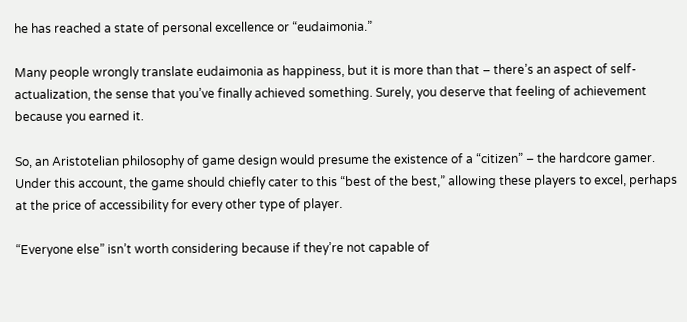he has reached a state of personal excellence or “eudaimonia.”

Many people wrongly translate eudaimonia as happiness, but it is more than that – there’s an aspect of self-actualization, the sense that you’ve finally achieved something. Surely, you deserve that feeling of achievement because you earned it.

So, an Aristotelian philosophy of game design would presume the existence of a “citizen” – the hardcore gamer. Under this account, the game should chiefly cater to this “best of the best,” allowing these players to excel, perhaps at the price of accessibility for every other type of player.

“Everyone else” isn’t worth considering because if they’re not capable of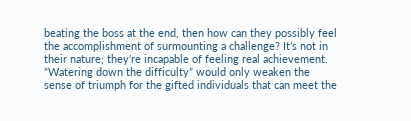beating the boss at the end, then how can they possibly feel the accomplishment of surmounting a challenge? It’s not in their nature; they’re incapable of feeling real achievement. “Watering down the difficulty” would only weaken the sense of triumph for the gifted individuals that can meet the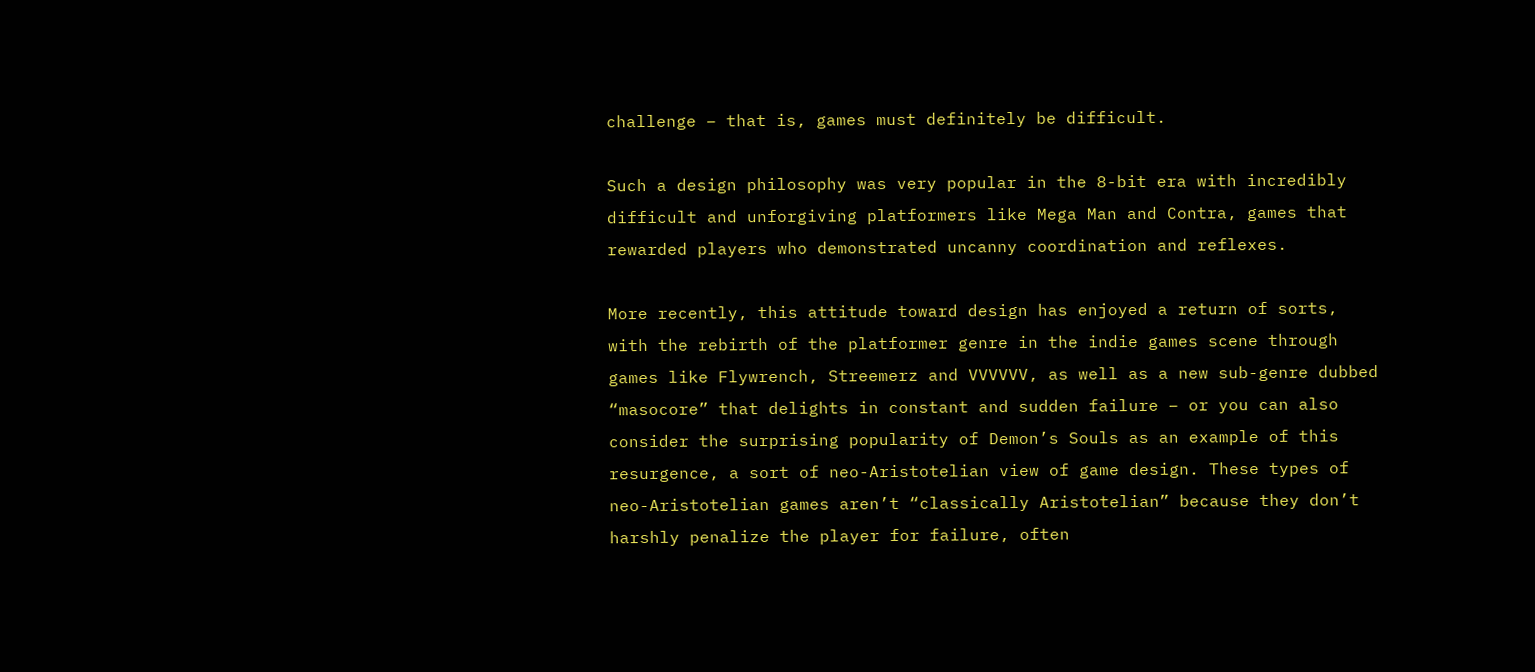challenge – that is, games must definitely be difficult.

Such a design philosophy was very popular in the 8-bit era with incredibly difficult and unforgiving platformers like Mega Man and Contra, games that rewarded players who demonstrated uncanny coordination and reflexes.

More recently, this attitude toward design has enjoyed a return of sorts, with the rebirth of the platformer genre in the indie games scene through games like Flywrench, Streemerz and VVVVVV, as well as a new sub-genre dubbed “masocore” that delights in constant and sudden failure – or you can also consider the surprising popularity of Demon’s Souls as an example of this resurgence, a sort of neo-Aristotelian view of game design. These types of neo-Aristotelian games aren’t “classically Aristotelian” because they don’t harshly penalize the player for failure, often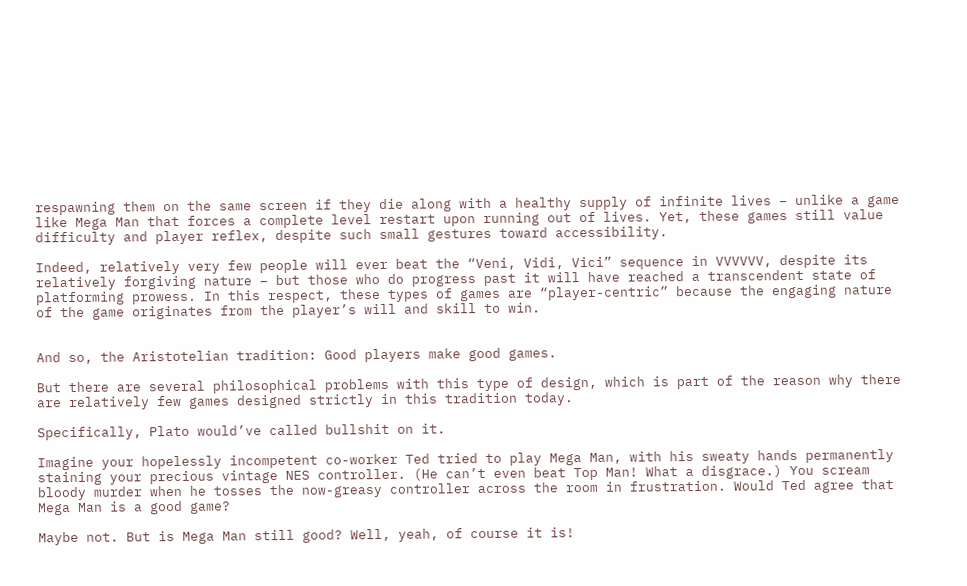respawning them on the same screen if they die along with a healthy supply of infinite lives – unlike a game like Mega Man that forces a complete level restart upon running out of lives. Yet, these games still value difficulty and player reflex, despite such small gestures toward accessibility.

Indeed, relatively very few people will ever beat the “Veni, Vidi, Vici” sequence in VVVVVV, despite its relatively forgiving nature – but those who do progress past it will have reached a transcendent state of platforming prowess. In this respect, these types of games are “player-centric” because the engaging nature of the game originates from the player’s will and skill to win.


And so, the Aristotelian tradition: Good players make good games.

But there are several philosophical problems with this type of design, which is part of the reason why there are relatively few games designed strictly in this tradition today.

Specifically, Plato would’ve called bullshit on it.

Imagine your hopelessly incompetent co-worker Ted tried to play Mega Man, with his sweaty hands permanently staining your precious vintage NES controller. (He can’t even beat Top Man! What a disgrace.) You scream bloody murder when he tosses the now-greasy controller across the room in frustration. Would Ted agree that Mega Man is a good game?

Maybe not. But is Mega Man still good? Well, yeah, of course it is!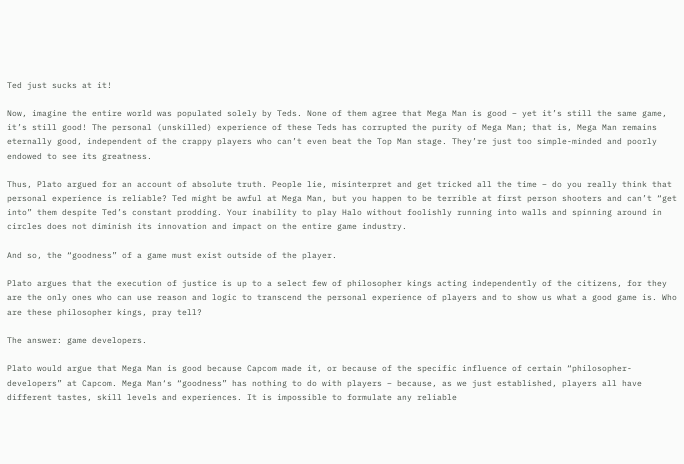Ted just sucks at it!

Now, imagine the entire world was populated solely by Teds. None of them agree that Mega Man is good – yet it’s still the same game, it’s still good! The personal (unskilled) experience of these Teds has corrupted the purity of Mega Man; that is, Mega Man remains eternally good, independent of the crappy players who can’t even beat the Top Man stage. They’re just too simple-minded and poorly endowed to see its greatness.

Thus, Plato argued for an account of absolute truth. People lie, misinterpret and get tricked all the time – do you really think that personal experience is reliable? Ted might be awful at Mega Man, but you happen to be terrible at first person shooters and can’t “get into” them despite Ted’s constant prodding. Your inability to play Halo without foolishly running into walls and spinning around in circles does not diminish its innovation and impact on the entire game industry.

And so, the “goodness” of a game must exist outside of the player.

Plato argues that the execution of justice is up to a select few of philosopher kings acting independently of the citizens, for they are the only ones who can use reason and logic to transcend the personal experience of players and to show us what a good game is. Who are these philosopher kings, pray tell?

The answer: game developers.

Plato would argue that Mega Man is good because Capcom made it, or because of the specific influence of certain “philosopher-developers” at Capcom. Mega Man‘s “goodness” has nothing to do with players – because, as we just established, players all have different tastes, skill levels and experiences. It is impossible to formulate any reliable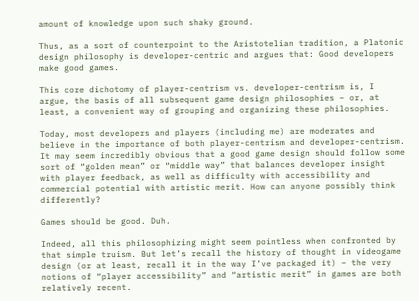amount of knowledge upon such shaky ground.

Thus, as a sort of counterpoint to the Aristotelian tradition, a Platonic design philosophy is developer-centric and argues that: Good developers make good games.

This core dichotomy of player-centrism vs. developer-centrism is, I argue, the basis of all subsequent game design philosophies – or, at least, a convenient way of grouping and organizing these philosophies.

Today, most developers and players (including me) are moderates and believe in the importance of both player-centrism and developer-centrism. It may seem incredibly obvious that a good game design should follow some sort of “golden mean” or “middle way” that balances developer insight with player feedback, as well as difficulty with accessibility and commercial potential with artistic merit. How can anyone possibly think differently?

Games should be good. Duh.

Indeed, all this philosophizing might seem pointless when confronted by that simple truism. But let’s recall the history of thought in videogame design (or at least, recall it in the way I’ve packaged it) – the very notions of “player accessibility” and “artistic merit” in games are both relatively recent.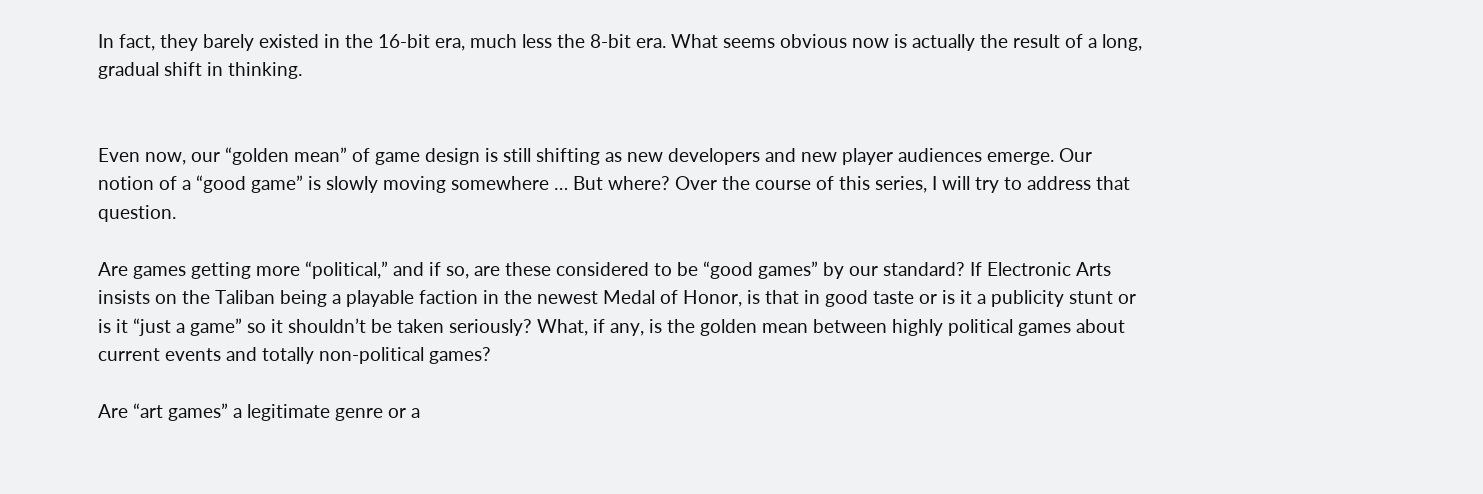In fact, they barely existed in the 16-bit era, much less the 8-bit era. What seems obvious now is actually the result of a long, gradual shift in thinking.


Even now, our “golden mean” of game design is still shifting as new developers and new player audiences emerge. Our notion of a “good game” is slowly moving somewhere … But where? Over the course of this series, I will try to address that question.

Are games getting more “political,” and if so, are these considered to be “good games” by our standard? If Electronic Arts insists on the Taliban being a playable faction in the newest Medal of Honor, is that in good taste or is it a publicity stunt or is it “just a game” so it shouldn’t be taken seriously? What, if any, is the golden mean between highly political games about current events and totally non-political games?

Are “art games” a legitimate genre or a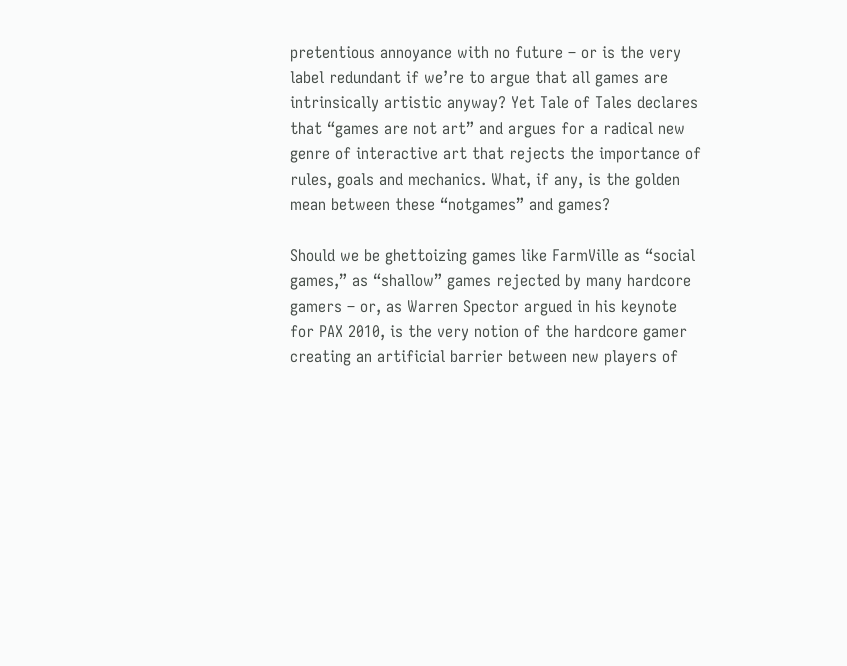pretentious annoyance with no future – or is the very label redundant if we’re to argue that all games are intrinsically artistic anyway? Yet Tale of Tales declares that “games are not art” and argues for a radical new genre of interactive art that rejects the importance of rules, goals and mechanics. What, if any, is the golden mean between these “notgames” and games?

Should we be ghettoizing games like FarmVille as “social games,” as “shallow” games rejected by many hardcore gamers – or, as Warren Spector argued in his keynote for PAX 2010, is the very notion of the hardcore gamer creating an artificial barrier between new players of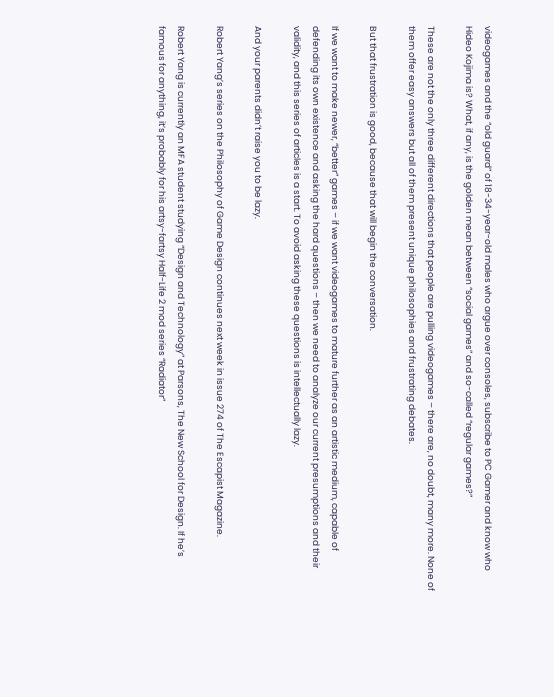videogames and the “old guard” of 18-34-year-old males who argue over consoles, subscribe to PC Gamer and know who Hideo Kojima is? What, if any, is the golden mean between “social games” and so-called “regular games?”

These are not the only three different directions that people are pulling videogames – there are, no doubt, many more. None of them offer easy answers but all of them present unique philosophies and frustrating debates.

But that frustration is good, because that will begin the conversation.

If we want to make newer, “better” games – if we want videogames to mature further as an artistic medium, capable of defending its own existence and asking the hard questions – then we need to analyze our current presumptions and their validity, and this series of articles is a start. To avoid asking these questions is intellectually lazy.

And your parents didn’t raise you to be lazy.

Robert Yang’s series on the Philosophy of Game Design continues next week in issue 274 of The Escapist Magazine.

Robert Yang is currently an MFA student studying “Design and Technology” at Parsons, The New School for Design. If he’s famous for anything, it’s probably for his artsy-fartsy Half-Life 2 mod series “Radiator”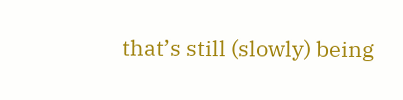that’s still (slowly) being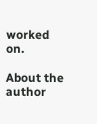worked on.

About the author